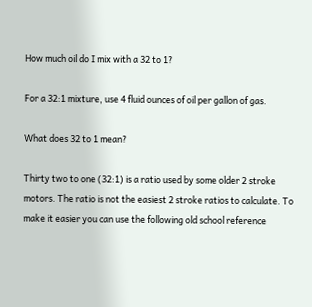How much oil do I mix with a 32 to 1?

For a 32:1 mixture, use 4 fluid ounces of oil per gallon of gas.

What does 32 to 1 mean?

Thirty two to one (32:1) is a ratio used by some older 2 stroke motors. The ratio is not the easiest 2 stroke ratios to calculate. To make it easier you can use the following old school reference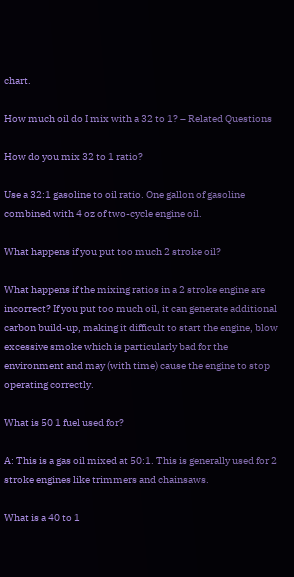chart.

How much oil do I mix with a 32 to 1? – Related Questions

How do you mix 32 to 1 ratio?

Use a 32:1 gasoline to oil ratio. One gallon of gasoline combined with 4 oz of two-cycle engine oil.

What happens if you put too much 2 stroke oil?

What happens if the mixing ratios in a 2 stroke engine are incorrect? If you put too much oil, it can generate additional carbon build-up, making it difficult to start the engine, blow excessive smoke which is particularly bad for the environment and may (with time) cause the engine to stop operating correctly.

What is 50 1 fuel used for?

A: This is a gas oil mixed at 50:1. This is generally used for 2 stroke engines like trimmers and chainsaws.

What is a 40 to 1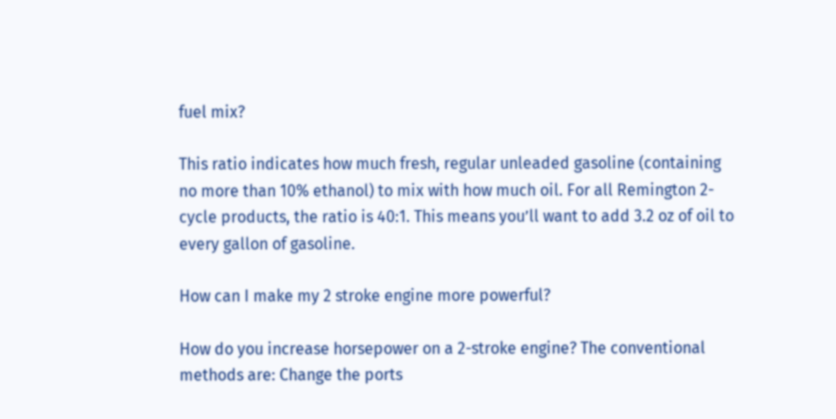fuel mix?

This ratio indicates how much fresh, regular unleaded gasoline (containing no more than 10% ethanol) to mix with how much oil. For all Remington 2-cycle products, the ratio is 40:1. This means you’ll want to add 3.2 oz of oil to every gallon of gasoline.

How can I make my 2 stroke engine more powerful?

How do you increase horsepower on a 2-stroke engine? The conventional methods are: Change the ports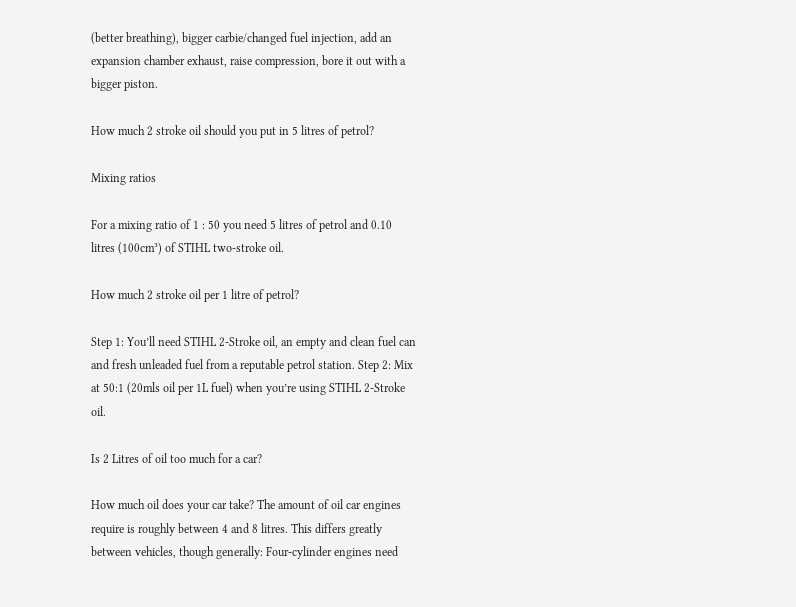(better breathing), bigger carbie/changed fuel injection, add an expansion chamber exhaust, raise compression, bore it out with a bigger piston.

How much 2 stroke oil should you put in 5 litres of petrol?

Mixing ratios

For a mixing ratio of 1 : 50 you need 5 litres of petrol and 0.10 litres (100cm³) of STIHL two-stroke oil.

How much 2 stroke oil per 1 litre of petrol?

Step 1: You’ll need STIHL 2-Stroke oil, an empty and clean fuel can and fresh unleaded fuel from a reputable petrol station. Step 2: Mix at 50:1 (20mls oil per 1L fuel) when you’re using STIHL 2-Stroke oil.

Is 2 Litres of oil too much for a car?

How much oil does your car take? The amount of oil car engines require is roughly between 4 and 8 litres. This differs greatly between vehicles, though generally: Four-cylinder engines need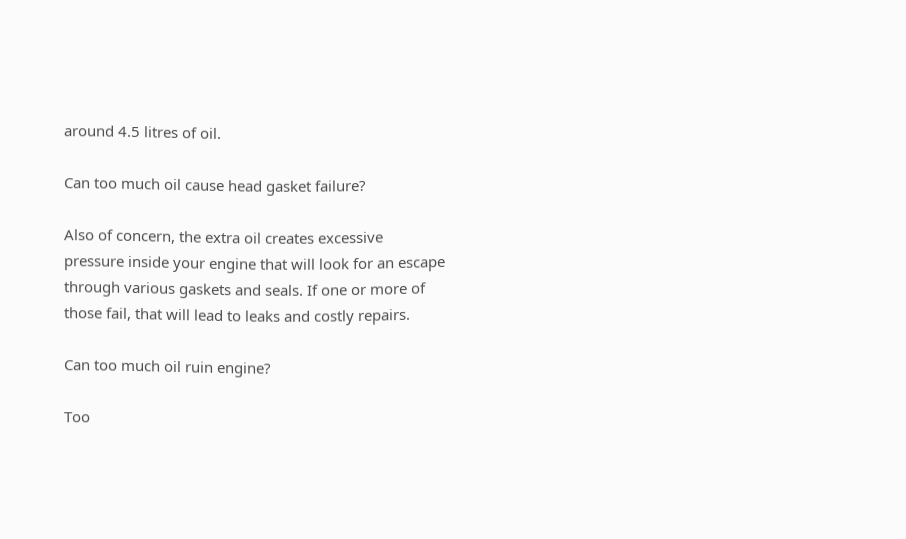around 4.5 litres of oil.

Can too much oil cause head gasket failure?

Also of concern, the extra oil creates excessive pressure inside your engine that will look for an escape through various gaskets and seals. If one or more of those fail, that will lead to leaks and costly repairs.

Can too much oil ruin engine?

Too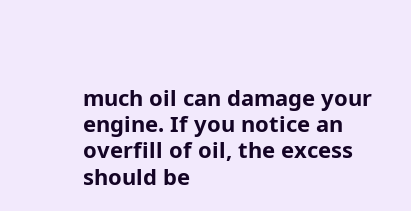much oil can damage your engine. If you notice an overfill of oil, the excess should be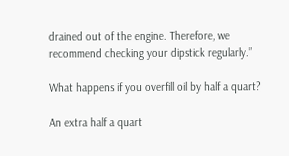drained out of the engine. Therefore, we recommend checking your dipstick regularly.”

What happens if you overfill oil by half a quart?

An extra half a quart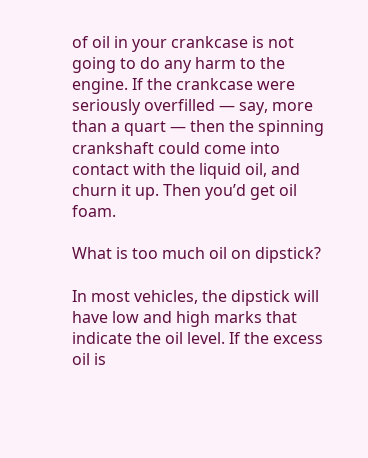of oil in your crankcase is not going to do any harm to the engine. If the crankcase were seriously overfilled — say, more than a quart — then the spinning crankshaft could come into contact with the liquid oil, and churn it up. Then you’d get oil foam.

What is too much oil on dipstick?

In most vehicles, the dipstick will have low and high marks that indicate the oil level. If the excess oil is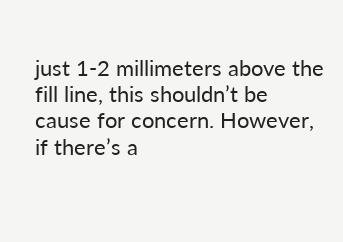just 1-2 millimeters above the fill line, this shouldn’t be cause for concern. However, if there’s a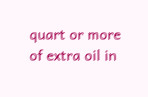quart or more of extra oil in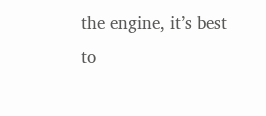the engine, it’s best to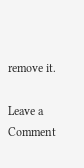remove it.

Leave a Comment